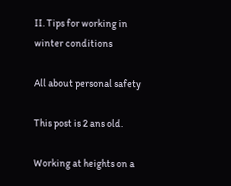II. Tips for working in winter conditions

All about personal safety

This post is 2 ans old.

Working at heights on a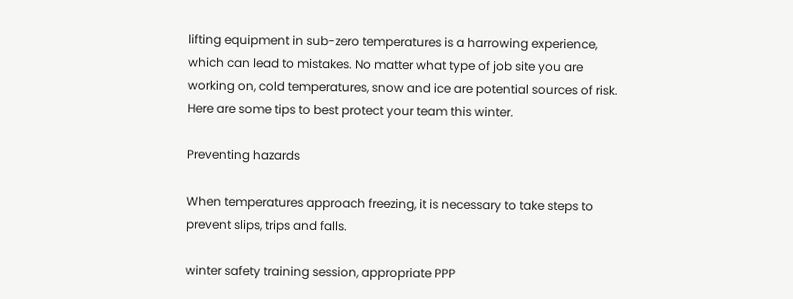lifting equipment in sub-zero temperatures is a harrowing experience, which can lead to mistakes. No matter what type of job site you are working on, cold temperatures, snow and ice are potential sources of risk. Here are some tips to best protect your team this winter.

Preventing hazards

When temperatures approach freezing, it is necessary to take steps to prevent slips, trips and falls.

winter safety training session, appropriate PPP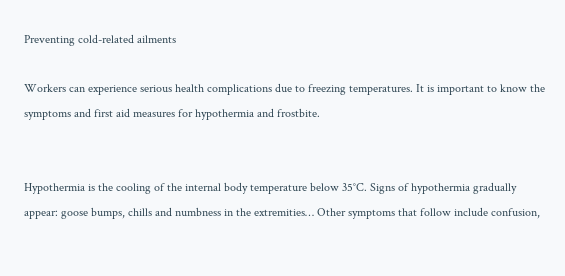Preventing cold-related ailments

Workers can experience serious health complications due to freezing temperatures. It is important to know the symptoms and first aid measures for hypothermia and frostbite.


Hypothermia is the cooling of the internal body temperature below 35°C. Signs of hypothermia gradually appear: goose bumps, chills and numbness in the extremities… Other symptoms that follow include confusion,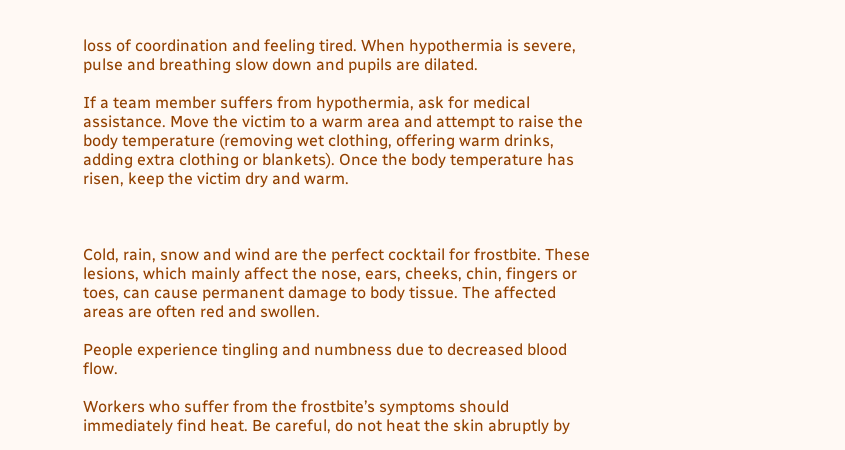loss of coordination and feeling tired. When hypothermia is severe, pulse and breathing slow down and pupils are dilated.

If a team member suffers from hypothermia, ask for medical assistance. Move the victim to a warm area and attempt to raise the body temperature (removing wet clothing, offering warm drinks, adding extra clothing or blankets). Once the body temperature has risen, keep the victim dry and warm.



Cold, rain, snow and wind are the perfect cocktail for frostbite. These lesions, which mainly affect the nose, ears, cheeks, chin, fingers or toes, can cause permanent damage to body tissue. The affected areas are often red and swollen.

People experience tingling and numbness due to decreased blood flow.

Workers who suffer from the frostbite’s symptoms should immediately find heat. Be careful, do not heat the skin abruptly by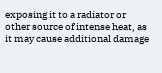exposing it to a radiator or other source of intense heat, as it may cause additional damage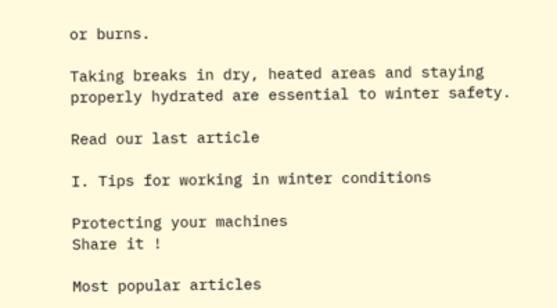or burns.

Taking breaks in dry, heated areas and staying properly hydrated are essential to winter safety.

Read our last article

I. Tips for working in winter conditions

Protecting your machines
Share it !

Most popular articles